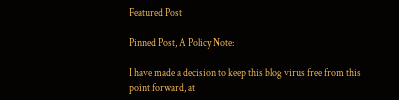Featured Post

Pinned Post, A Policy Note:

I have made a decision to keep this blog virus free from this point forward, at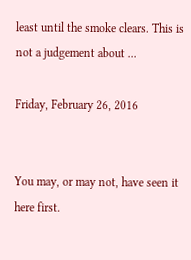least until the smoke clears. This is not a judgement about ...

Friday, February 26, 2016


You may, or may not, have seen it here first.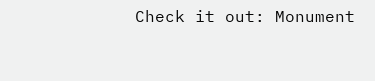Check it out: Monument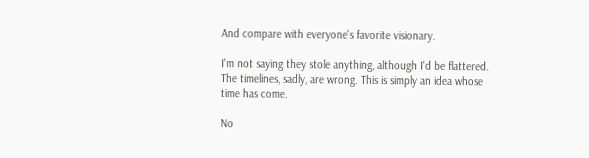And compare with everyone's favorite visionary.

I'm not saying they stole anything, although I'd be flattered. The timelines, sadly, are wrong. This is simply an idea whose time has come.

No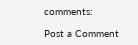comments:

Post a Comment